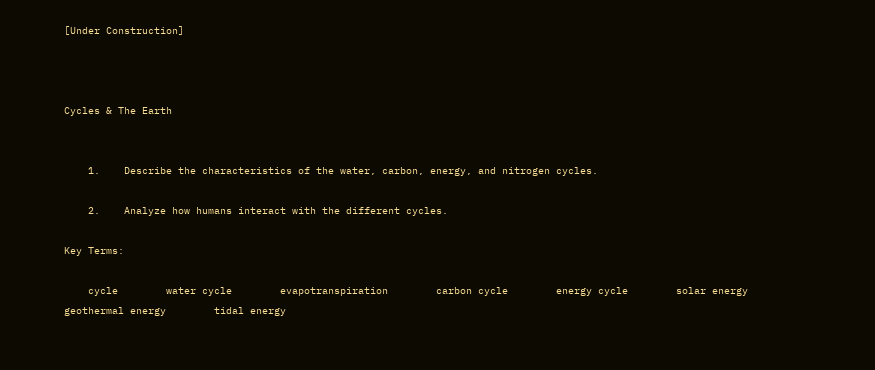[Under Construction]



Cycles & The Earth


    1.    Describe the characteristics of the water, carbon, energy, and nitrogen cycles.

    2.    Analyze how humans interact with the different cycles.

Key Terms:

    cycle        water cycle        evapotranspiration        carbon cycle        energy cycle        solar energy        geothermal energy        tidal energy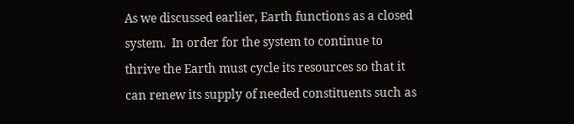As we discussed earlier, Earth functions as a closed system.  In order for the system to continue to thrive the Earth must cycle its resources so that it can renew its supply of needed constituents such as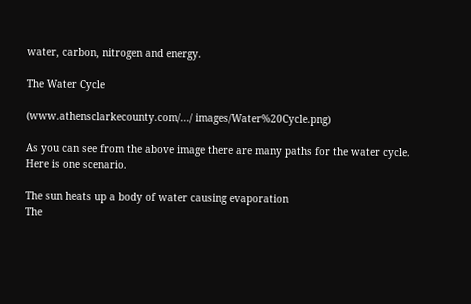water, carbon, nitrogen and energy.

The Water Cycle

(www.athensclarkecounty.com/.../ images/Water%20Cycle.png)

As you can see from the above image there are many paths for the water cycle.  Here is one scenario.

The sun heats up a body of water causing evaporation
The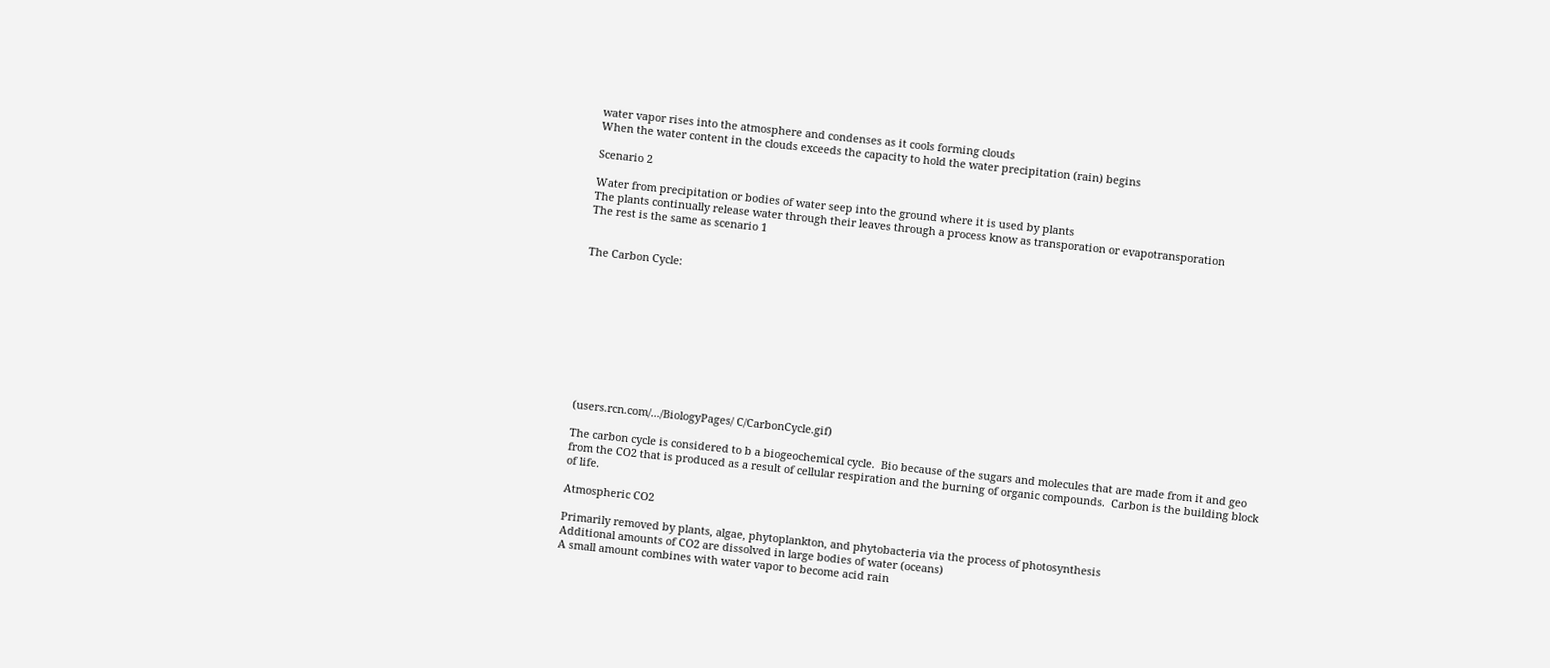water vapor rises into the atmosphere and condenses as it cools forming clouds
When the water content in the clouds exceeds the capacity to hold the water precipitation (rain) begins

Scenario 2

Water from precipitation or bodies of water seep into the ground where it is used by plants
The plants continually release water through their leaves through a process know as transporation or evapotransporation
The rest is the same as scenario 1


The Carbon Cycle:










(users.rcn.com/.../BiologyPages/ C/CarbonCycle.gif)

The carbon cycle is considered to b a biogeochemical cycle.  Bio because of the sugars and molecules that are made from it and geo from the CO2 that is produced as a result of cellular respiration and the burning of organic compounds.  Carbon is the building block of life.

Atmospheric CO2

Primarily removed by plants, algae, phytoplankton, and phytobacteria via the process of photosynthesis
Additional amounts of CO2 are dissolved in large bodies of water (oceans)
A small amount combines with water vapor to become acid rain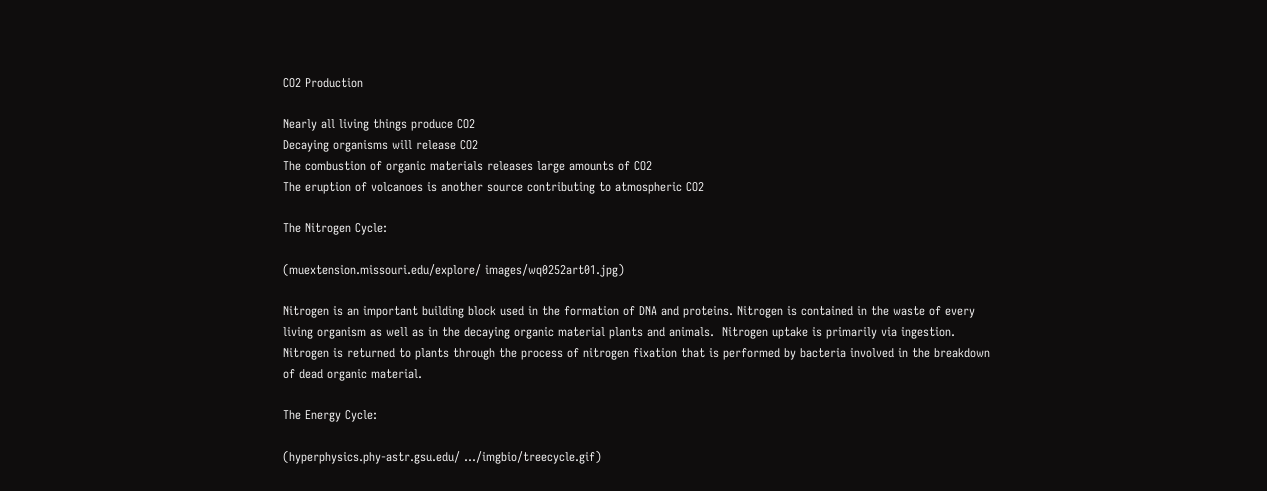CO2 Production

Nearly all living things produce CO2
Decaying organisms will release CO2
The combustion of organic materials releases large amounts of CO2
The eruption of volcanoes is another source contributing to atmospheric CO2

The Nitrogen Cycle:

(muextension.missouri.edu/explore/ images/wq0252art01.jpg)

Nitrogen is an important building block used in the formation of DNA and proteins. Nitrogen is contained in the waste of every living organism as well as in the decaying organic material plants and animals.  Nitrogen uptake is primarily via ingestion.  Nitrogen is returned to plants through the process of nitrogen fixation that is performed by bacteria involved in the breakdown of dead organic material.

The Energy Cycle:

(hyperphysics.phy-astr.gsu.edu/ .../imgbio/treecycle.gif)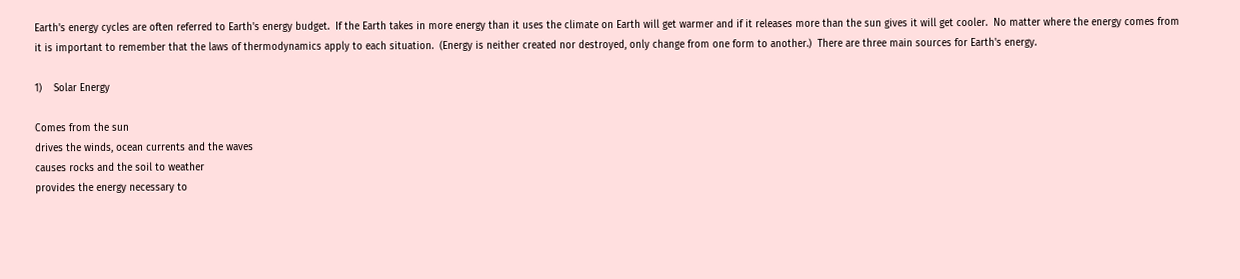Earth's energy cycles are often referred to Earth's energy budget.  If the Earth takes in more energy than it uses the climate on Earth will get warmer and if it releases more than the sun gives it will get cooler.  No matter where the energy comes from it is important to remember that the laws of thermodynamics apply to each situation.  (Energy is neither created nor destroyed, only change from one form to another.)  There are three main sources for Earth's energy.

1)    Solar Energy

Comes from the sun
drives the winds, ocean currents and the waves
causes rocks and the soil to weather
provides the energy necessary to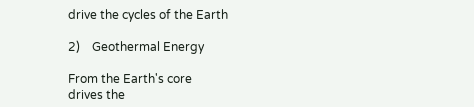drive the cycles of the Earth

2)    Geothermal Energy

From the Earth's core
drives the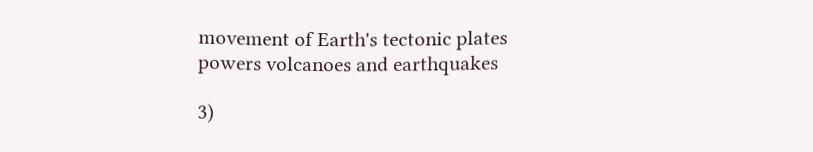movement of Earth's tectonic plates
powers volcanoes and earthquakes

3)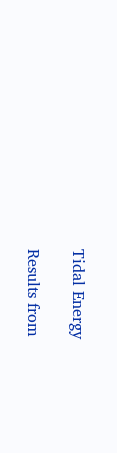Tidal Energy

Results from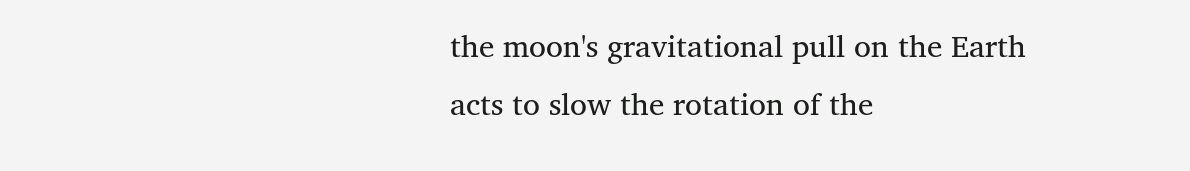the moon's gravitational pull on the Earth
acts to slow the rotation of the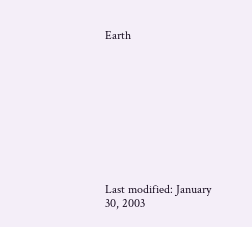Earth










Last modified: January 30, 2003